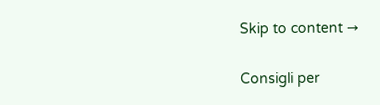Skip to content →

Consigli per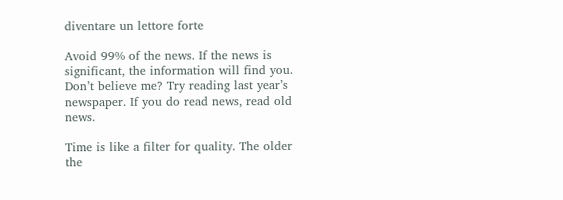diventare un lettore forte

Avoid 99% of the news. If the news is significant, the information will find you. Don’t believe me? Try reading last year’s newspaper. If you do read news, read old news.

Time is like a filter for quality. The older the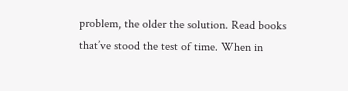problem, the older the solution. Read books that’ve stood the test of time. When in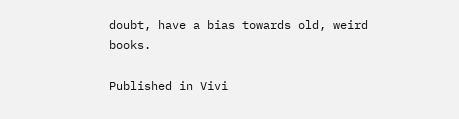doubt, have a bias towards old, weird books.

Published in Vivi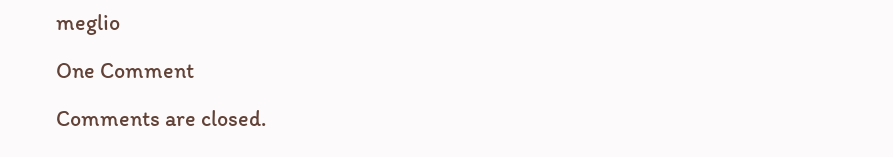meglio

One Comment

Comments are closed.